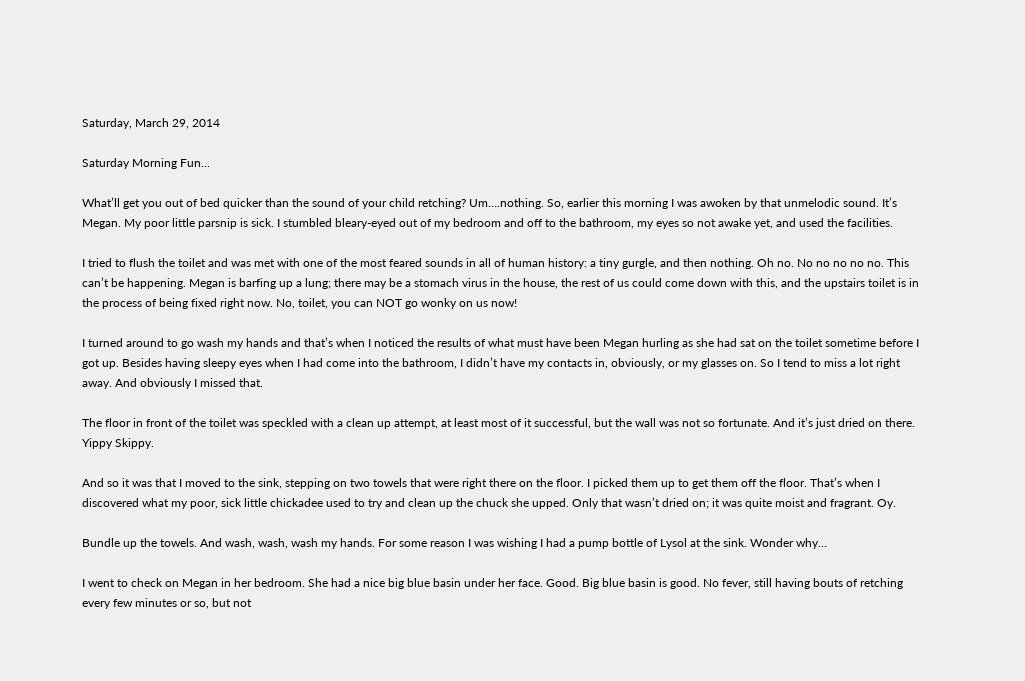Saturday, March 29, 2014

Saturday Morning Fun...

What’ll get you out of bed quicker than the sound of your child retching? Um….nothing. So, earlier this morning I was awoken by that unmelodic sound. It’s Megan. My poor little parsnip is sick. I stumbled bleary-eyed out of my bedroom and off to the bathroom, my eyes so not awake yet, and used the facilities.

I tried to flush the toilet and was met with one of the most feared sounds in all of human history: a tiny gurgle, and then nothing. Oh no. No no no no no. This can’t be happening. Megan is barfing up a lung; there may be a stomach virus in the house, the rest of us could come down with this, and the upstairs toilet is in the process of being fixed right now. No, toilet, you can NOT go wonky on us now!

I turned around to go wash my hands and that’s when I noticed the results of what must have been Megan hurling as she had sat on the toilet sometime before I got up. Besides having sleepy eyes when I had come into the bathroom, I didn’t have my contacts in, obviously, or my glasses on. So I tend to miss a lot right away. And obviously I missed that.

The floor in front of the toilet was speckled with a clean up attempt, at least most of it successful, but the wall was not so fortunate. And it’s just dried on there. Yippy Skippy.

And so it was that I moved to the sink, stepping on two towels that were right there on the floor. I picked them up to get them off the floor. That’s when I discovered what my poor, sick little chickadee used to try and clean up the chuck she upped. Only that wasn’t dried on; it was quite moist and fragrant. Oy.

Bundle up the towels. And wash, wash, wash my hands. For some reason I was wishing I had a pump bottle of Lysol at the sink. Wonder why…

I went to check on Megan in her bedroom. She had a nice big blue basin under her face. Good. Big blue basin is good. No fever, still having bouts of retching every few minutes or so, but not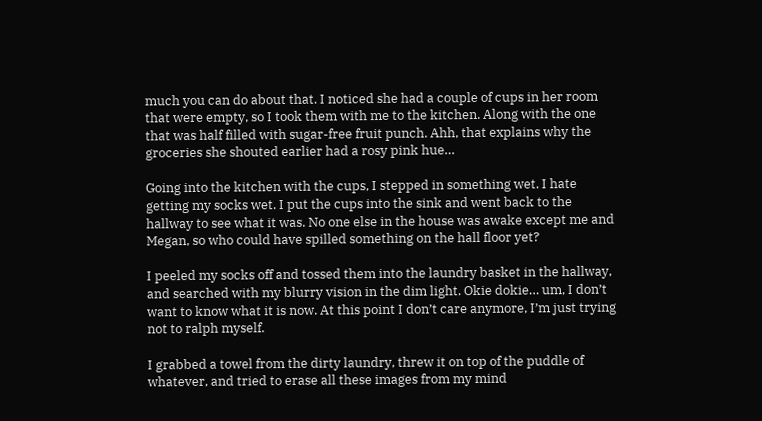much you can do about that. I noticed she had a couple of cups in her room that were empty, so I took them with me to the kitchen. Along with the one that was half filled with sugar-free fruit punch. Ahh, that explains why the groceries she shouted earlier had a rosy pink hue…

Going into the kitchen with the cups, I stepped in something wet. I hate getting my socks wet. I put the cups into the sink and went back to the hallway to see what it was. No one else in the house was awake except me and Megan, so who could have spilled something on the hall floor yet?

I peeled my socks off and tossed them into the laundry basket in the hallway, and searched with my blurry vision in the dim light. Okie dokie… um, I don’t want to know what it is now. At this point I don’t care anymore, I’m just trying not to ralph myself.

I grabbed a towel from the dirty laundry, threw it on top of the puddle of whatever, and tried to erase all these images from my mind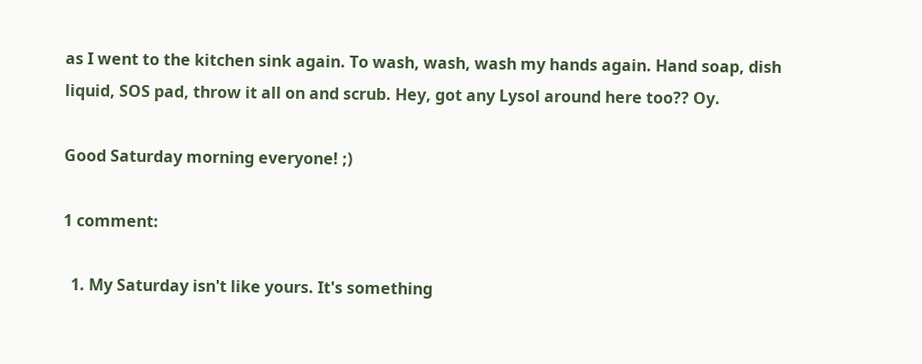as I went to the kitchen sink again. To wash, wash, wash my hands again. Hand soap, dish liquid, SOS pad, throw it all on and scrub. Hey, got any Lysol around here too?? Oy.

Good Saturday morning everyone! ;)

1 comment:

  1. My Saturday isn't like yours. It's something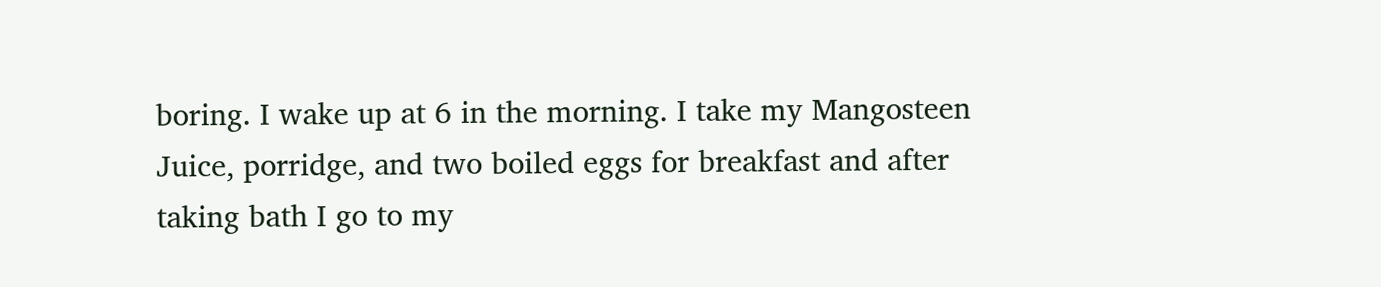boring. I wake up at 6 in the morning. I take my Mangosteen Juice, porridge, and two boiled eggs for breakfast and after taking bath I go to my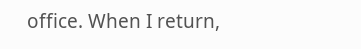office. When I return,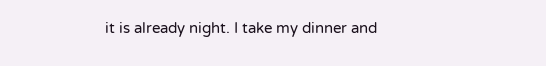it is already night. I take my dinner and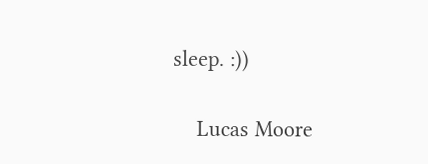sleep. :))

    Lucas Moore